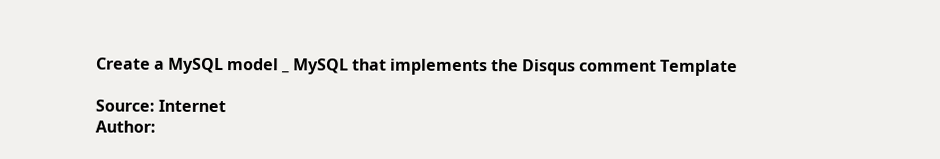Create a MySQL model _ MySQL that implements the Disqus comment Template

Source: Internet
Author: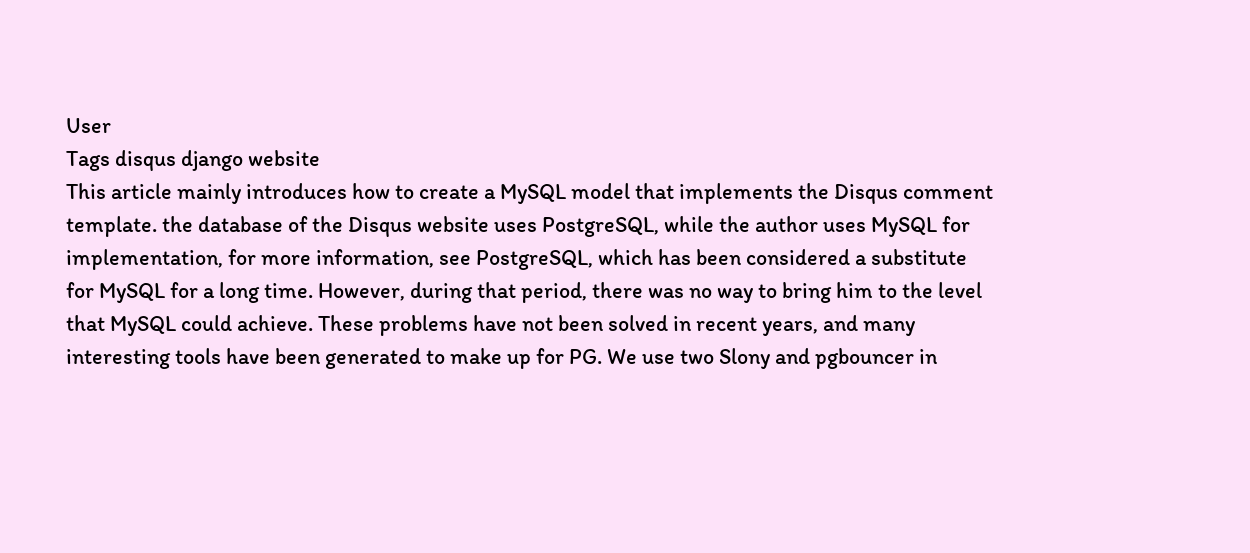User
Tags disqus django website
This article mainly introduces how to create a MySQL model that implements the Disqus comment template. the database of the Disqus website uses PostgreSQL, while the author uses MySQL for implementation, for more information, see PostgreSQL, which has been considered a substitute for MySQL for a long time. However, during that period, there was no way to bring him to the level that MySQL could achieve. These problems have not been solved in recent years, and many interesting tools have been generated to make up for PG. We use two Slony and pgbouncer in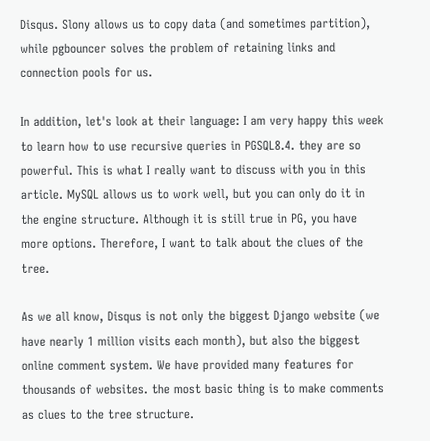Disqus. Slony allows us to copy data (and sometimes partition), while pgbouncer solves the problem of retaining links and connection pools for us.

In addition, let's look at their language: I am very happy this week to learn how to use recursive queries in PGSQL8.4. they are so powerful. This is what I really want to discuss with you in this article. MySQL allows us to work well, but you can only do it in the engine structure. Although it is still true in PG, you have more options. Therefore, I want to talk about the clues of the tree.

As we all know, Disqus is not only the biggest Django website (we have nearly 1 million visits each month), but also the biggest online comment system. We have provided many features for thousands of websites. the most basic thing is to make comments as clues to the tree structure.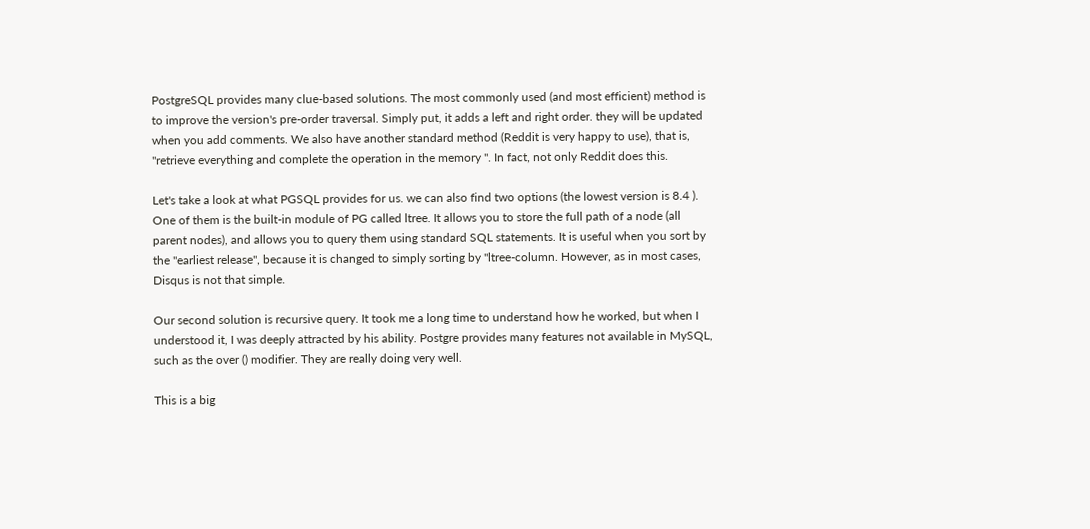PostgreSQL provides many clue-based solutions. The most commonly used (and most efficient) method is to improve the version's pre-order traversal. Simply put, it adds a left and right order. they will be updated when you add comments. We also have another standard method (Reddit is very happy to use), that is, "retrieve everything and complete the operation in the memory ". In fact, not only Reddit does this.

Let's take a look at what PGSQL provides for us. we can also find two options (the lowest version is 8.4 ). One of them is the built-in module of PG called ltree. It allows you to store the full path of a node (all parent nodes), and allows you to query them using standard SQL statements. It is useful when you sort by the "earliest release", because it is changed to simply sorting by "ltree-column. However, as in most cases, Disqus is not that simple.

Our second solution is recursive query. It took me a long time to understand how he worked, but when I understood it, I was deeply attracted by his ability. Postgre provides many features not available in MySQL, such as the over () modifier. They are really doing very well.

This is a big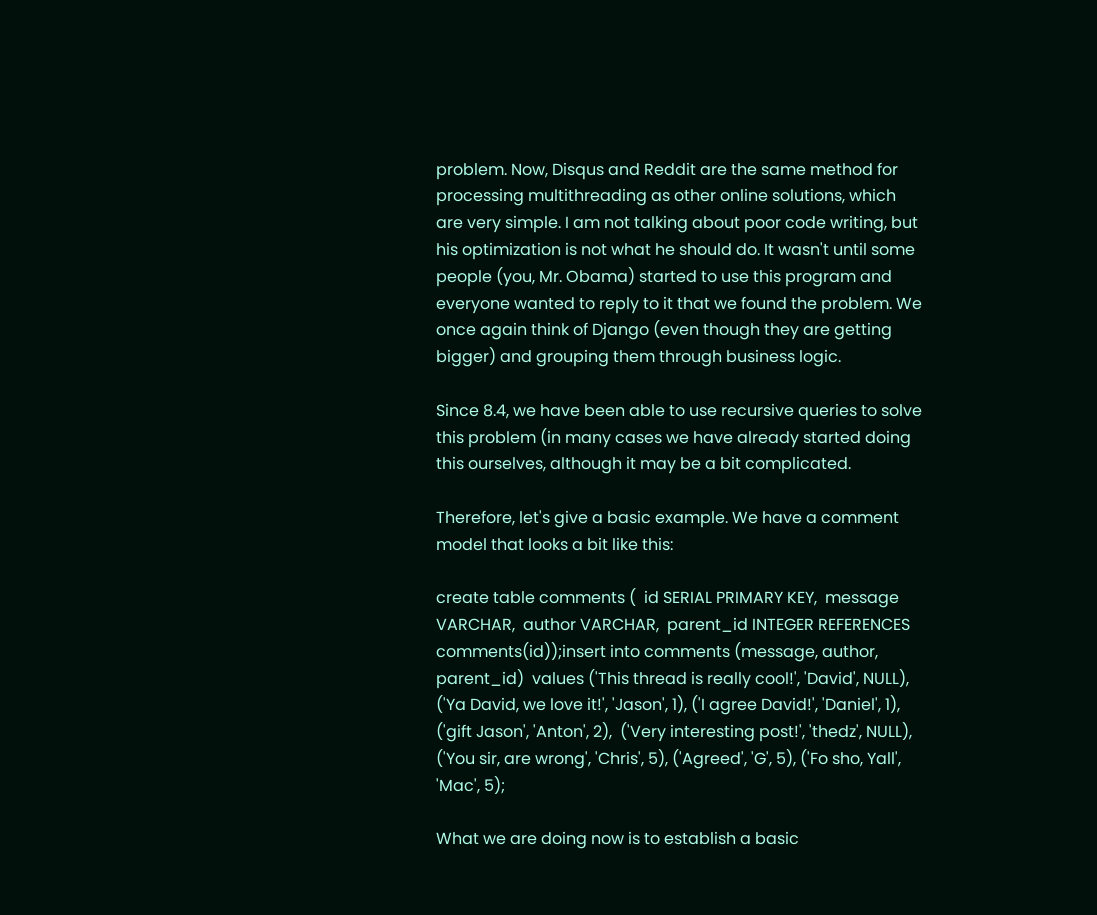problem. Now, Disqus and Reddit are the same method for processing multithreading as other online solutions, which are very simple. I am not talking about poor code writing, but his optimization is not what he should do. It wasn't until some people (you, Mr. Obama) started to use this program and everyone wanted to reply to it that we found the problem. We once again think of Django (even though they are getting bigger) and grouping them through business logic.

Since 8.4, we have been able to use recursive queries to solve this problem (in many cases we have already started doing this ourselves, although it may be a bit complicated.

Therefore, let's give a basic example. We have a comment model that looks a bit like this:

create table comments (  id SERIAL PRIMARY KEY,  message VARCHAR,  author VARCHAR,  parent_id INTEGER REFERENCES comments(id));insert into comments (message, author, parent_id)  values ('This thread is really cool!', 'David', NULL), ('Ya David, we love it!', 'Jason', 1), ('I agree David!', 'Daniel', 1), ('gift Jason', 'Anton', 2),  ('Very interesting post!', 'thedz', NULL), ('You sir, are wrong', 'Chris', 5), ('Agreed', 'G', 5), ('Fo sho, Yall', 'Mac', 5);

What we are doing now is to establish a basic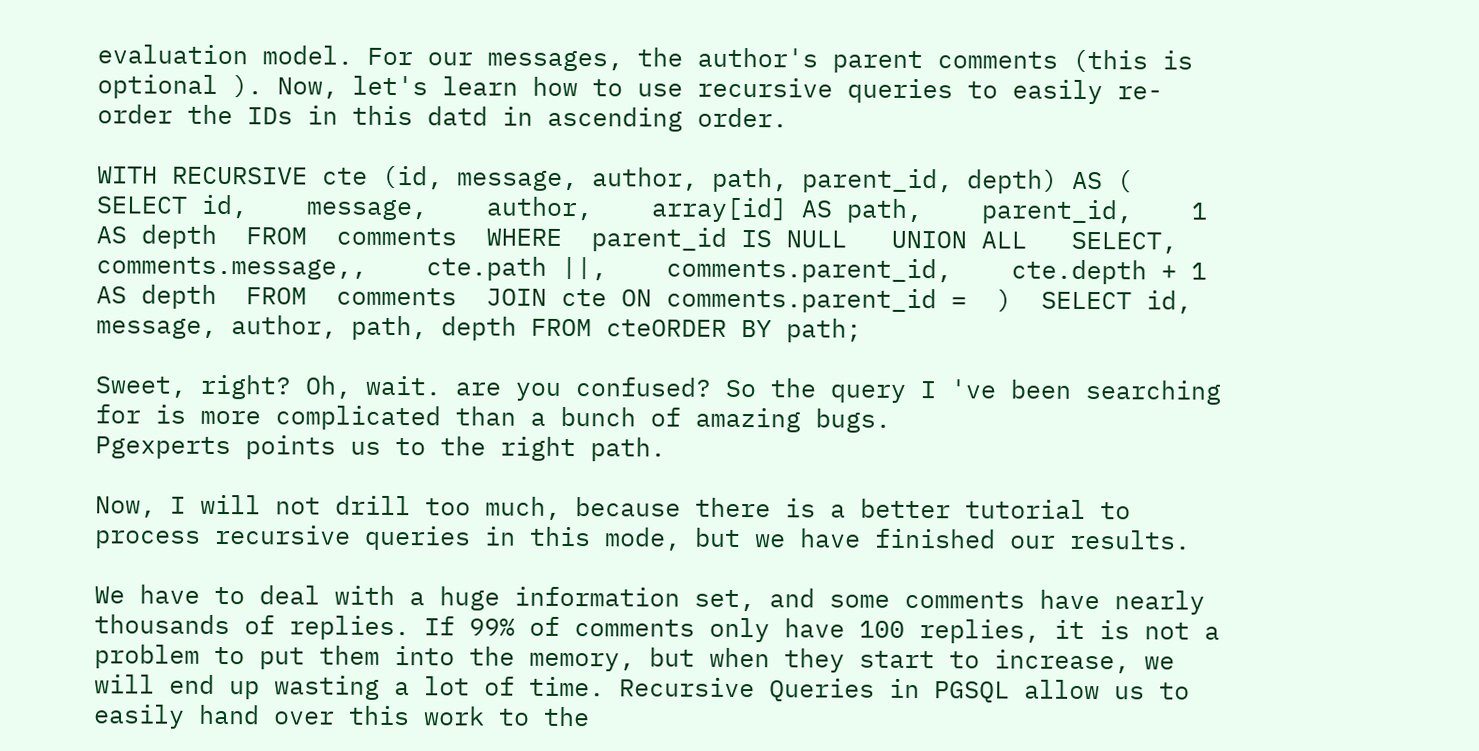evaluation model. For our messages, the author's parent comments (this is optional ). Now, let's learn how to use recursive queries to easily re-order the IDs in this datd in ascending order.

WITH RECURSIVE cte (id, message, author, path, parent_id, depth) AS (  SELECT id,    message,    author,    array[id] AS path,    parent_id,    1 AS depth  FROM  comments  WHERE  parent_id IS NULL   UNION ALL   SELECT,    comments.message,,    cte.path ||,    comments.parent_id,    cte.depth + 1 AS depth  FROM  comments  JOIN cte ON comments.parent_id =  )  SELECT id, message, author, path, depth FROM cteORDER BY path;

Sweet, right? Oh, wait. are you confused? So the query I 've been searching for is more complicated than a bunch of amazing bugs.
Pgexperts points us to the right path.

Now, I will not drill too much, because there is a better tutorial to process recursive queries in this mode, but we have finished our results.

We have to deal with a huge information set, and some comments have nearly thousands of replies. If 99% of comments only have 100 replies, it is not a problem to put them into the memory, but when they start to increase, we will end up wasting a lot of time. Recursive Queries in PGSQL allow us to easily hand over this work to the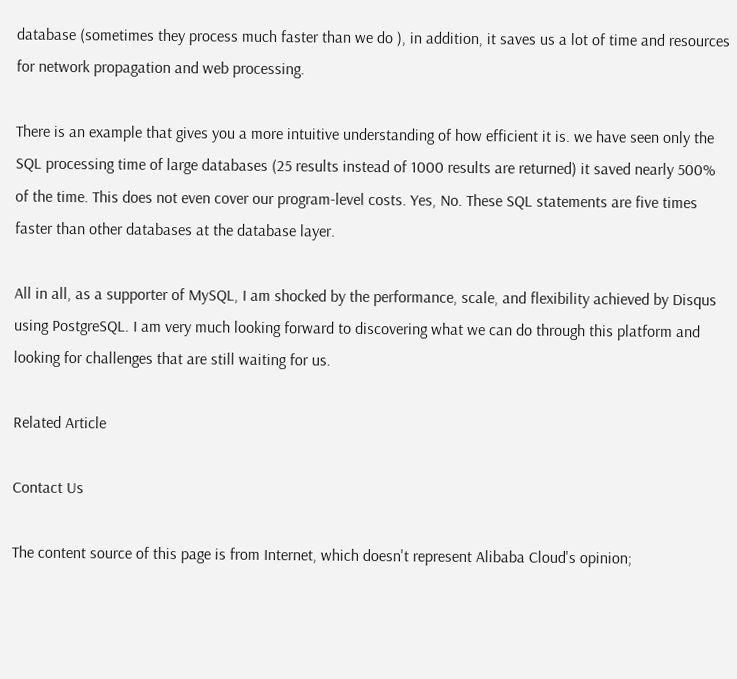database (sometimes they process much faster than we do ), in addition, it saves us a lot of time and resources for network propagation and web processing.

There is an example that gives you a more intuitive understanding of how efficient it is. we have seen only the SQL processing time of large databases (25 results instead of 1000 results are returned) it saved nearly 500% of the time. This does not even cover our program-level costs. Yes, No. These SQL statements are five times faster than other databases at the database layer.

All in all, as a supporter of MySQL, I am shocked by the performance, scale, and flexibility achieved by Disqus using PostgreSQL. I am very much looking forward to discovering what we can do through this platform and looking for challenges that are still waiting for us.

Related Article

Contact Us

The content source of this page is from Internet, which doesn't represent Alibaba Cloud's opinion;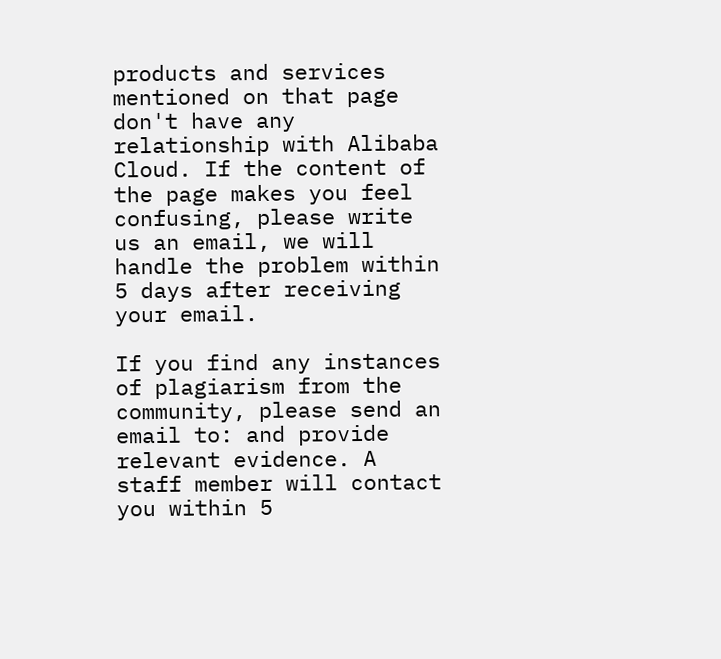products and services mentioned on that page don't have any relationship with Alibaba Cloud. If the content of the page makes you feel confusing, please write us an email, we will handle the problem within 5 days after receiving your email.

If you find any instances of plagiarism from the community, please send an email to: and provide relevant evidence. A staff member will contact you within 5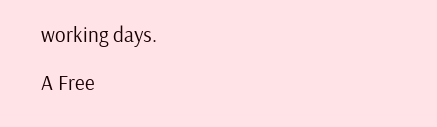working days.

A Free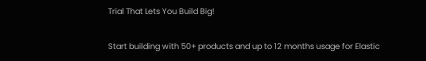Trial That Lets You Build Big!

Start building with 50+ products and up to 12 months usage for Elastic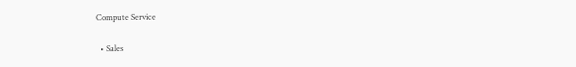Compute Service

  • Sales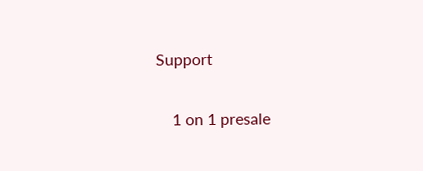Support

    1 on 1 presale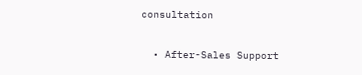consultation

  • After-Sales Support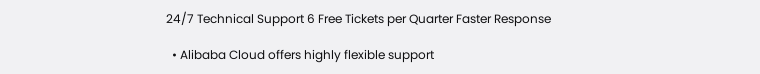24/7 Technical Support 6 Free Tickets per Quarter Faster Response

  • Alibaba Cloud offers highly flexible support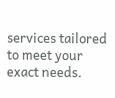services tailored to meet your exact needs.